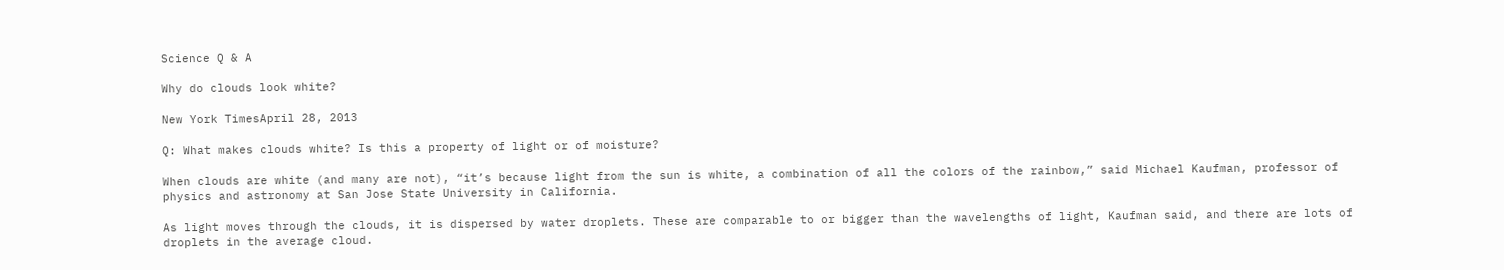Science Q & A

Why do clouds look white?

New York TimesApril 28, 2013

Q: What makes clouds white? Is this a property of light or of moisture?

When clouds are white (and many are not), “it’s because light from the sun is white, a combination of all the colors of the rainbow,” said Michael Kaufman, professor of physics and astronomy at San Jose State University in California.

As light moves through the clouds, it is dispersed by water droplets. These are comparable to or bigger than the wavelengths of light, Kaufman said, and there are lots of droplets in the average cloud.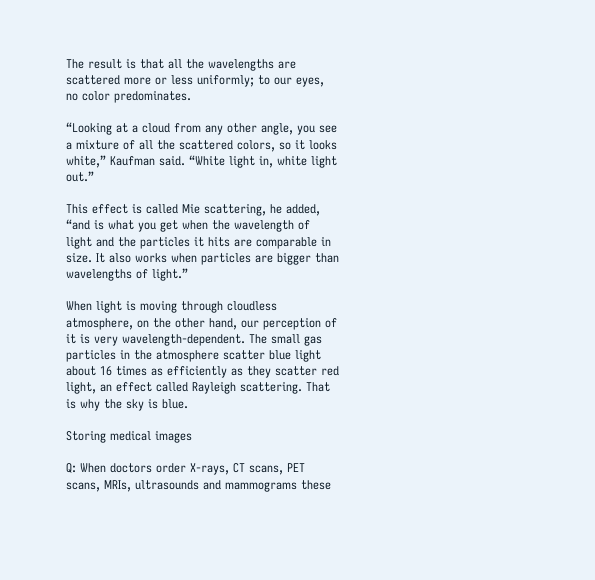The result is that all the wavelengths are scattered more or less uniformly; to our eyes, no color predominates.

“Looking at a cloud from any other angle, you see a mixture of all the scattered colors, so it looks white,” Kaufman said. “White light in, white light out.”

This effect is called Mie scattering, he added, “and is what you get when the wavelength of light and the particles it hits are comparable in size. It also works when particles are bigger than wavelengths of light.”

When light is moving through cloudless atmosphere, on the other hand, our perception of it is very wavelength-dependent. The small gas particles in the atmosphere scatter blue light about 16 times as efficiently as they scatter red light, an effect called Rayleigh scattering. That is why the sky is blue.

Storing medical images

Q: When doctors order X-rays, CT scans, PET scans, MRIs, ultrasounds and mammograms these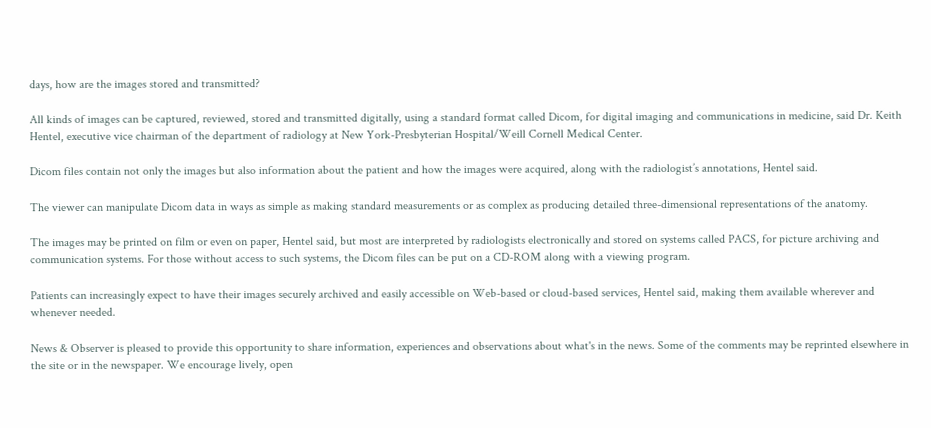days, how are the images stored and transmitted?

All kinds of images can be captured, reviewed, stored and transmitted digitally, using a standard format called Dicom, for digital imaging and communications in medicine, said Dr. Keith Hentel, executive vice chairman of the department of radiology at New York-Presbyterian Hospital/Weill Cornell Medical Center.

Dicom files contain not only the images but also information about the patient and how the images were acquired, along with the radiologist’s annotations, Hentel said.

The viewer can manipulate Dicom data in ways as simple as making standard measurements or as complex as producing detailed three-dimensional representations of the anatomy.

The images may be printed on film or even on paper, Hentel said, but most are interpreted by radiologists electronically and stored on systems called PACS, for picture archiving and communication systems. For those without access to such systems, the Dicom files can be put on a CD-ROM along with a viewing program.

Patients can increasingly expect to have their images securely archived and easily accessible on Web-based or cloud-based services, Hentel said, making them available wherever and whenever needed.

News & Observer is pleased to provide this opportunity to share information, experiences and observations about what's in the news. Some of the comments may be reprinted elsewhere in the site or in the newspaper. We encourage lively, open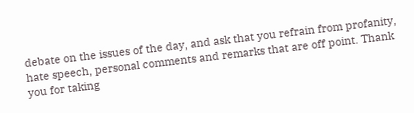debate on the issues of the day, and ask that you refrain from profanity, hate speech, personal comments and remarks that are off point. Thank you for taking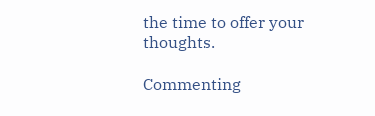the time to offer your thoughts.

Commenting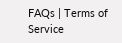FAQs | Terms of Service